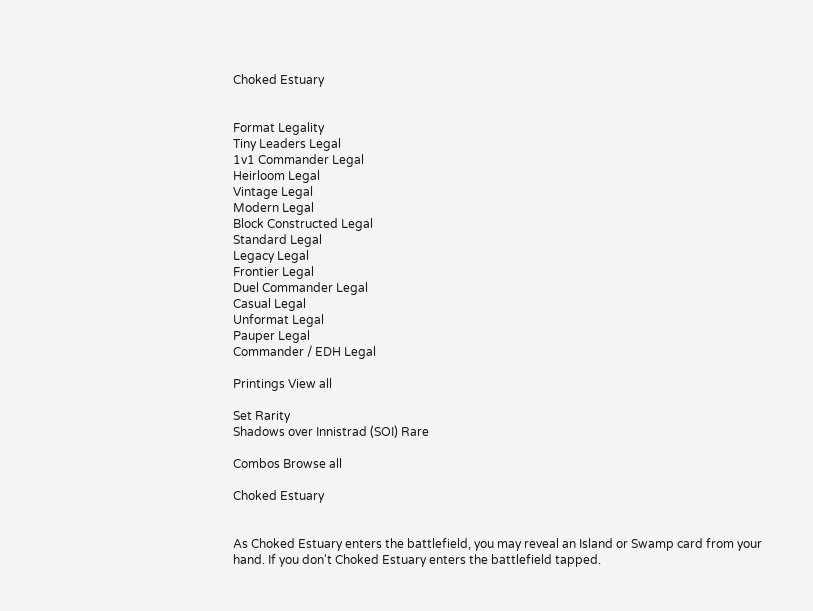Choked Estuary


Format Legality
Tiny Leaders Legal
1v1 Commander Legal
Heirloom Legal
Vintage Legal
Modern Legal
Block Constructed Legal
Standard Legal
Legacy Legal
Frontier Legal
Duel Commander Legal
Casual Legal
Unformat Legal
Pauper Legal
Commander / EDH Legal

Printings View all

Set Rarity
Shadows over Innistrad (SOI) Rare

Combos Browse all

Choked Estuary


As Choked Estuary enters the battlefield, you may reveal an Island or Swamp card from your hand. If you don't Choked Estuary enters the battlefield tapped.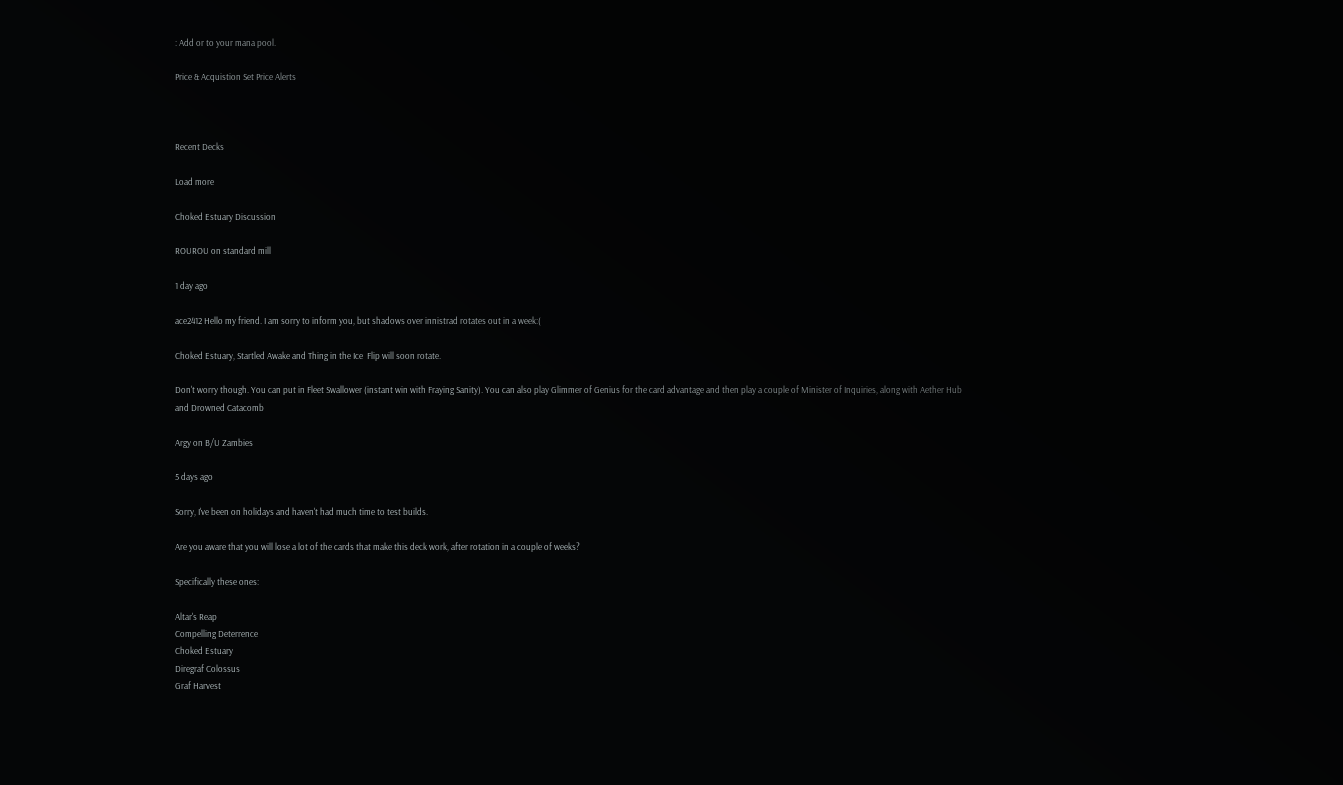: Add or to your mana pool.

Price & Acquistion Set Price Alerts



Recent Decks

Load more

Choked Estuary Discussion

ROUROU on standard mill

1 day ago

ace2412 Hello my friend. I am sorry to inform you, but shadows over innistrad rotates out in a week:(

Choked Estuary, Startled Awake and Thing in the Ice  Flip will soon rotate.

Don't worry though. You can put in Fleet Swallower (instant win with Fraying Sanity). You can also play Glimmer of Genius for the card advantage and then play a couple of Minister of Inquiries, along with Aether Hub and Drowned Catacomb

Argy on B/U Zambies

5 days ago

Sorry, I've been on holidays and haven't had much time to test builds.

Are you aware that you will lose a lot of the cards that make this deck work, after rotation in a couple of weeks?

Specifically these ones:

Altar's Reap
Compelling Deterrence
Choked Estuary
Diregraf Colossus
Graf Harvest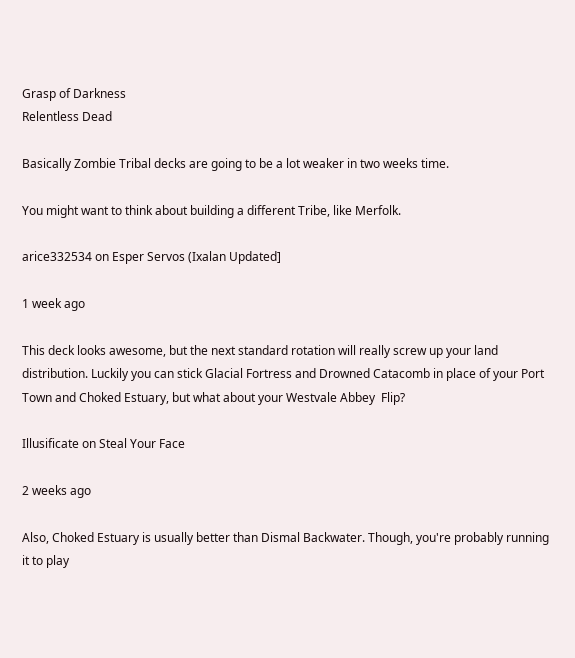Grasp of Darkness
Relentless Dead

Basically Zombie Tribal decks are going to be a lot weaker in two weeks time.

You might want to think about building a different Tribe, like Merfolk.

arice332534 on Esper Servos (Ixalan Updated]

1 week ago

This deck looks awesome, but the next standard rotation will really screw up your land distribution. Luckily you can stick Glacial Fortress and Drowned Catacomb in place of your Port Town and Choked Estuary, but what about your Westvale Abbey  Flip?

Illusificate on Steal Your Face

2 weeks ago

Also, Choked Estuary is usually better than Dismal Backwater. Though, you're probably running it to play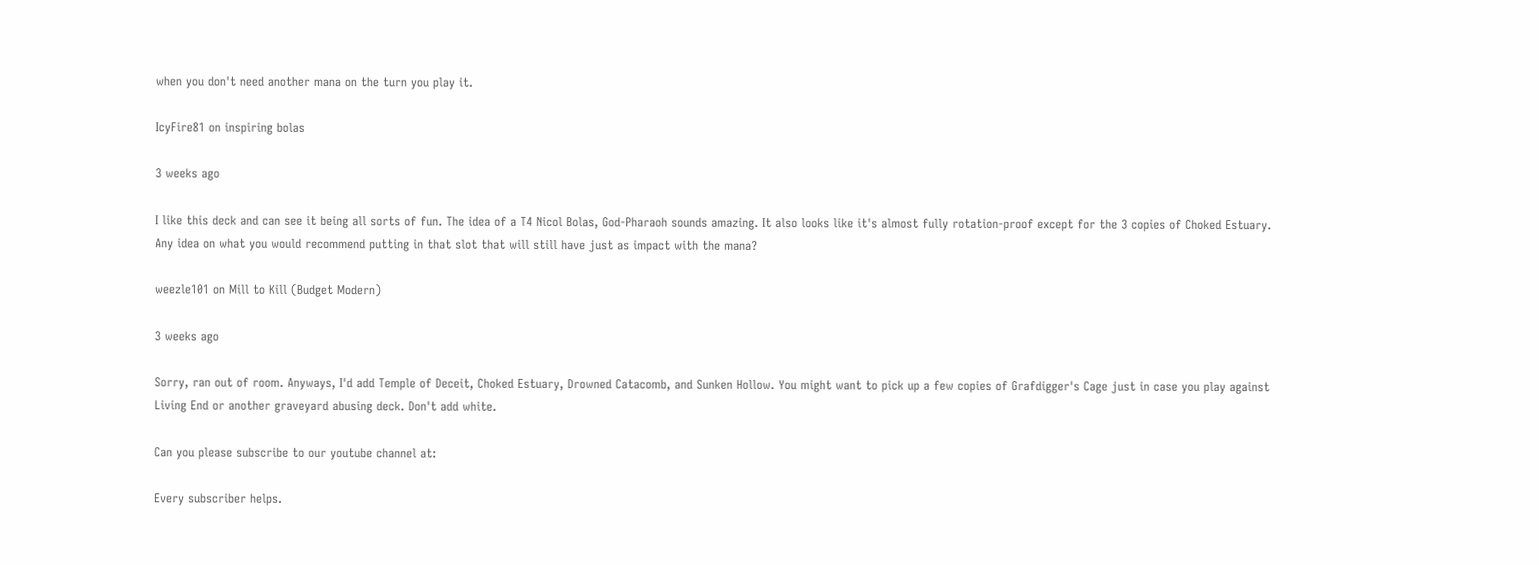when you don't need another mana on the turn you play it.

IcyFire81 on inspiring bolas

3 weeks ago

I like this deck and can see it being all sorts of fun. The idea of a T4 Nicol Bolas, God-Pharaoh sounds amazing. It also looks like it's almost fully rotation-proof except for the 3 copies of Choked Estuary. Any idea on what you would recommend putting in that slot that will still have just as impact with the mana?

weezle101 on Mill to Kill (Budget Modern)

3 weeks ago

Sorry, ran out of room. Anyways, I'd add Temple of Deceit, Choked Estuary, Drowned Catacomb, and Sunken Hollow. You might want to pick up a few copies of Grafdigger's Cage just in case you play against Living End or another graveyard abusing deck. Don't add white.

Can you please subscribe to our youtube channel at:

Every subscriber helps.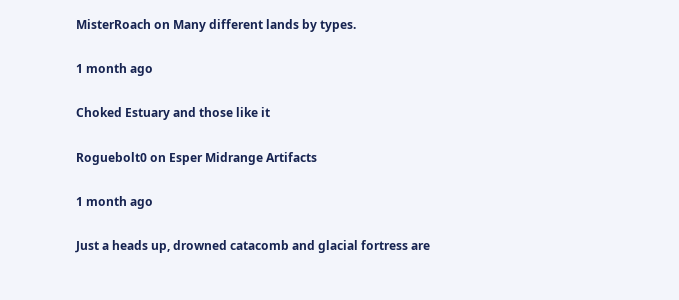MisterRoach on Many different lands by types.

1 month ago

Choked Estuary and those like it

Roguebolt0 on Esper Midrange Artifacts

1 month ago

Just a heads up, drowned catacomb and glacial fortress are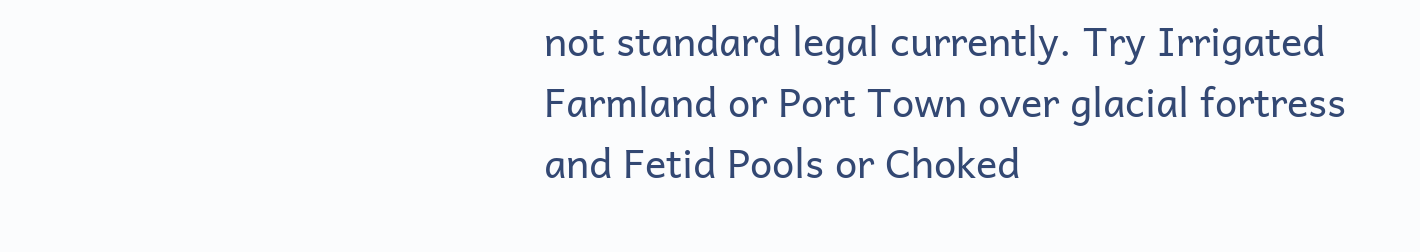not standard legal currently. Try Irrigated Farmland or Port Town over glacial fortress and Fetid Pools or Choked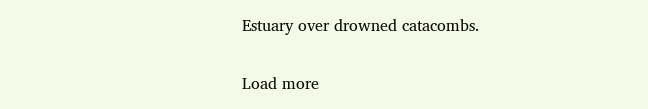Estuary over drowned catacombs.

Load more